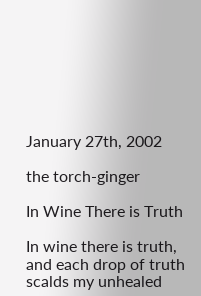January 27th, 2002

the torch-ginger

In Wine There is Truth

In wine there is truth, and each drop of truth scalds my unhealed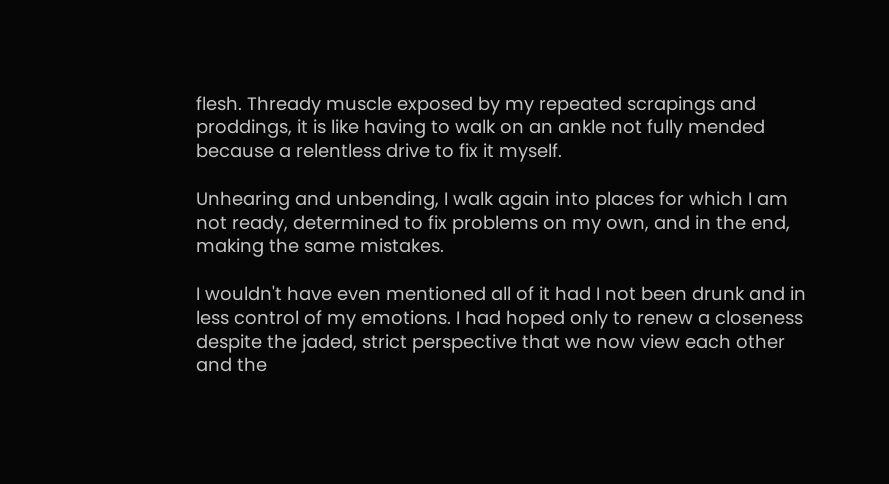flesh. Thready muscle exposed by my repeated scrapings and proddings, it is like having to walk on an ankle not fully mended because a relentless drive to fix it myself.

Unhearing and unbending, I walk again into places for which I am not ready, determined to fix problems on my own, and in the end, making the same mistakes.

I wouldn't have even mentioned all of it had I not been drunk and in less control of my emotions. I had hoped only to renew a closeness despite the jaded, strict perspective that we now view each other and the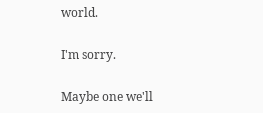world.

I'm sorry.

Maybe one we'll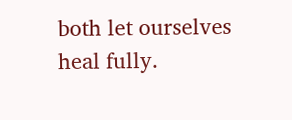both let ourselves heal fully.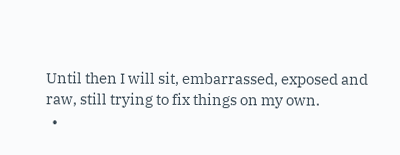Until then I will sit, embarrassed, exposed and raw, still trying to fix things on my own.
  •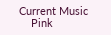Current Music
    Pink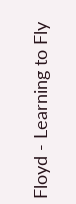Floyd - Learning to Fly